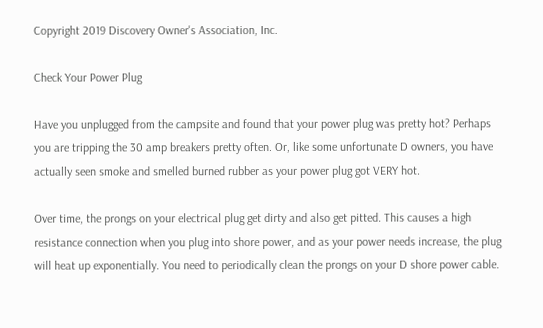Copyright 2019 Discovery Owner's Association, Inc.

Check Your Power Plug

Have you unplugged from the campsite and found that your power plug was pretty hot? Perhaps you are tripping the 30 amp breakers pretty often. Or, like some unfortunate D owners, you have actually seen smoke and smelled burned rubber as your power plug got VERY hot.

Over time, the prongs on your electrical plug get dirty and also get pitted. This causes a high resistance connection when you plug into shore power, and as your power needs increase, the plug will heat up exponentially. You need to periodically clean the prongs on your D shore power cable.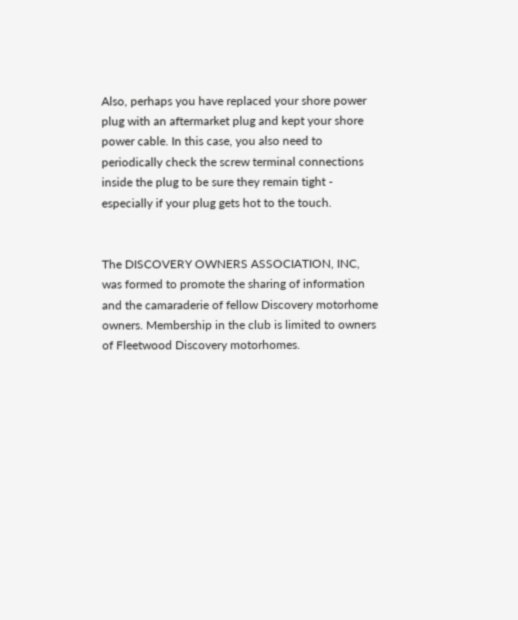Also, perhaps you have replaced your shore power plug with an aftermarket plug and kept your shore power cable. In this case, you also need to periodically check the screw terminal connections inside the plug to be sure they remain tight - especially if your plug gets hot to the touch.


The DISCOVERY OWNERS ASSOCIATION, INC, was formed to promote the sharing of information and the camaraderie of fellow Discovery motorhome owners. Membership in the club is limited to owners of Fleetwood Discovery motorhomes.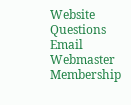Website Questions
Email Webmaster
Membership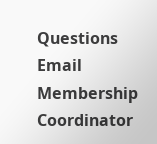Questions
Email Membership Coordinator